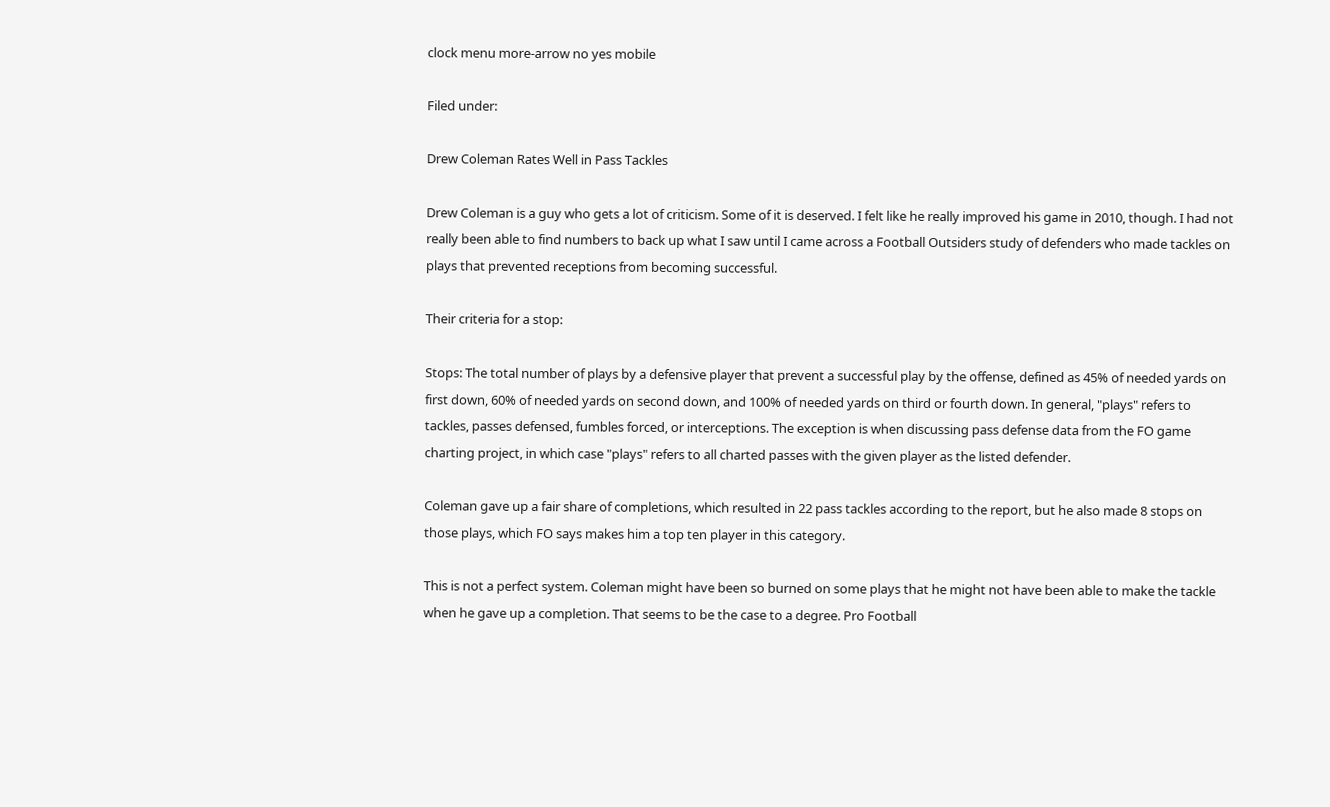clock menu more-arrow no yes mobile

Filed under:

Drew Coleman Rates Well in Pass Tackles

Drew Coleman is a guy who gets a lot of criticism. Some of it is deserved. I felt like he really improved his game in 2010, though. I had not really been able to find numbers to back up what I saw until I came across a Football Outsiders study of defenders who made tackles on plays that prevented receptions from becoming successful.

Their criteria for a stop:

Stops: The total number of plays by a defensive player that prevent a successful play by the offense, defined as 45% of needed yards on first down, 60% of needed yards on second down, and 100% of needed yards on third or fourth down. In general, "plays" refers to tackles, passes defensed, fumbles forced, or interceptions. The exception is when discussing pass defense data from the FO game charting project, in which case "plays" refers to all charted passes with the given player as the listed defender.

Coleman gave up a fair share of completions, which resulted in 22 pass tackles according to the report, but he also made 8 stops on those plays, which FO says makes him a top ten player in this category.

This is not a perfect system. Coleman might have been so burned on some plays that he might not have been able to make the tackle when he gave up a completion. That seems to be the case to a degree. Pro Football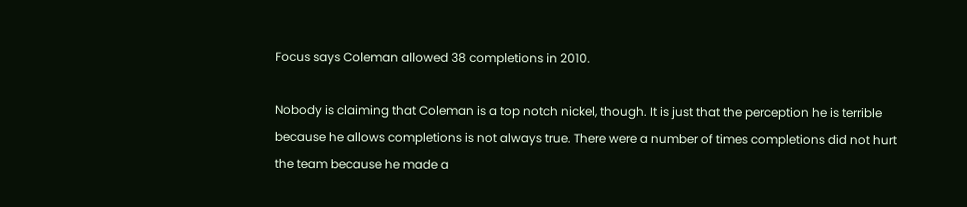Focus says Coleman allowed 38 completions in 2010.

Nobody is claiming that Coleman is a top notch nickel, though. It is just that the perception he is terrible because he allows completions is not always true. There were a number of times completions did not hurt the team because he made a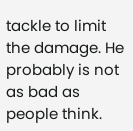tackle to limit the damage. He probably is not as bad as people think.